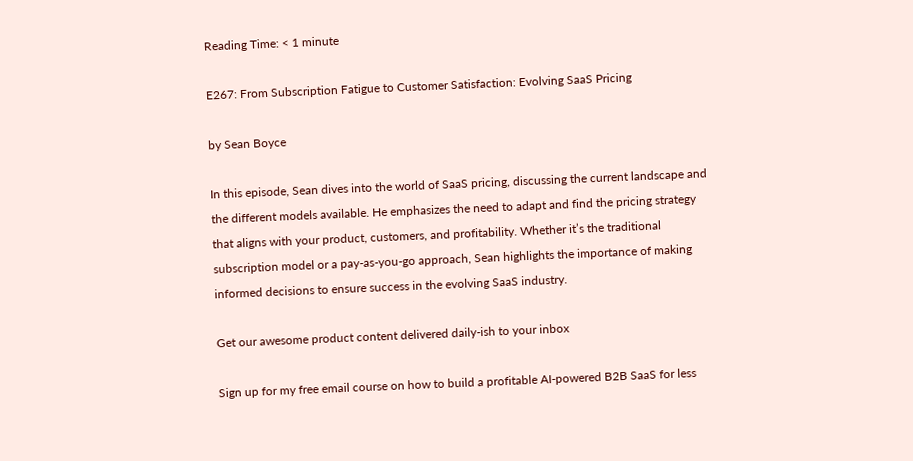Reading Time: < 1 minute

E267: From Subscription Fatigue to Customer Satisfaction: Evolving SaaS Pricing

by Sean Boyce

In this episode, Sean dives into the world of SaaS pricing, discussing the current landscape and the different models available. He emphasizes the need to adapt and find the pricing strategy that aligns with your product, customers, and profitability. Whether it’s the traditional subscription model or a pay-as-you-go approach, Sean highlights the importance of making informed decisions to ensure success in the evolving SaaS industry.

Get our awesome product content delivered daily-ish to your inbox

Sign up for my free email course on how to build a profitable AI-powered B2B SaaS for less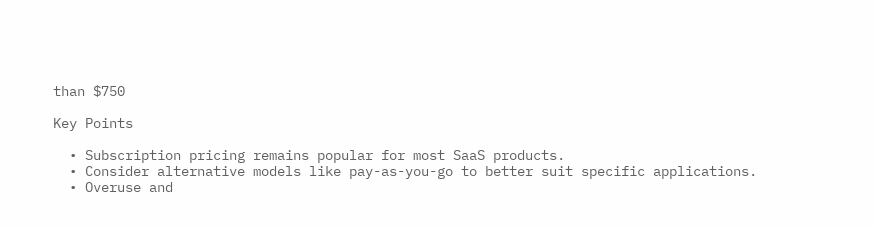than $750

Key Points

  • Subscription pricing remains popular for most SaaS products.
  • Consider alternative models like pay-as-you-go to better suit specific applications.
  • Overuse and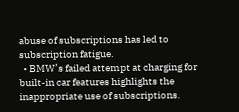abuse of subscriptions has led to subscription fatigue.
  • BMW’s failed attempt at charging for built-in car features highlights the inappropriate use of subscriptions.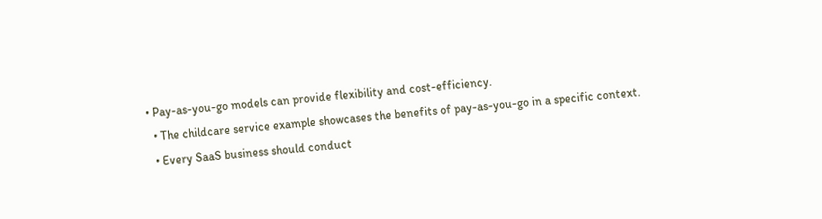• Pay-as-you-go models can provide flexibility and cost-efficiency.
  • The childcare service example showcases the benefits of pay-as-you-go in a specific context.
  • Every SaaS business should conduct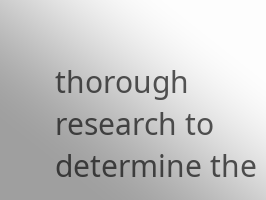thorough research to determine the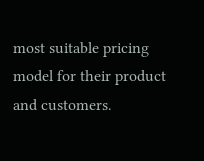most suitable pricing model for their product and customers.